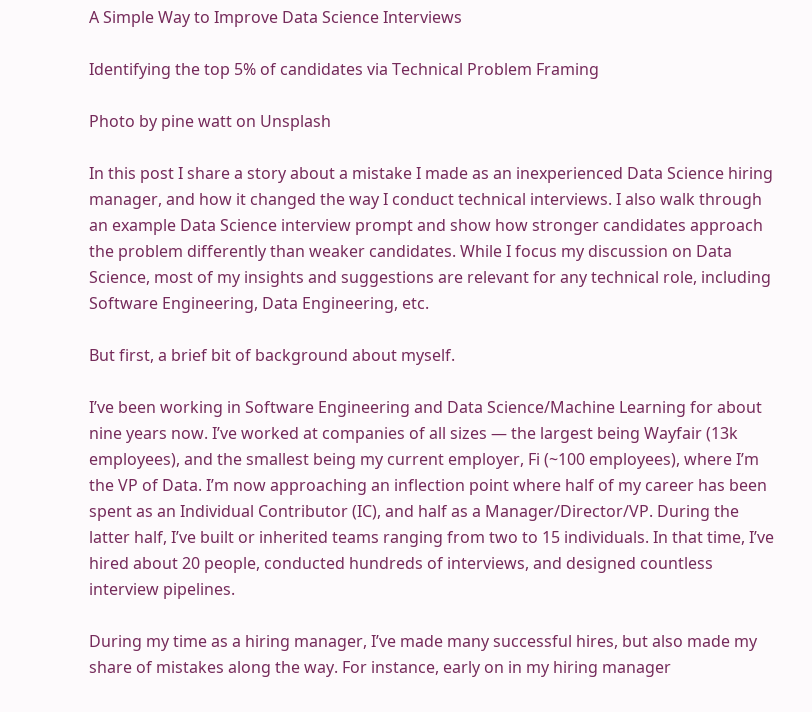A Simple Way to Improve Data Science Interviews

Identifying the top 5% of candidates via Technical Problem Framing

Photo by pine watt on Unsplash

In this post I share a story about a mistake I made as an inexperienced Data Science hiring manager, and how it changed the way I conduct technical interviews. I also walk through an example Data Science interview prompt and show how stronger candidates approach the problem differently than weaker candidates. While I focus my discussion on Data Science, most of my insights and suggestions are relevant for any technical role, including Software Engineering, Data Engineering, etc.

But first, a brief bit of background about myself.

I’ve been working in Software Engineering and Data Science/Machine Learning for about nine years now. I’ve worked at companies of all sizes — the largest being Wayfair (13k employees), and the smallest being my current employer, Fi (~100 employees), where I’m the VP of Data. I’m now approaching an inflection point where half of my career has been spent as an Individual Contributor (IC), and half as a Manager/Director/VP. During the latter half, I’ve built or inherited teams ranging from two to 15 individuals. In that time, I’ve hired about 20 people, conducted hundreds of interviews, and designed countless interview pipelines.

During my time as a hiring manager, I’ve made many successful hires, but also made my share of mistakes along the way. For instance, early on in my hiring manager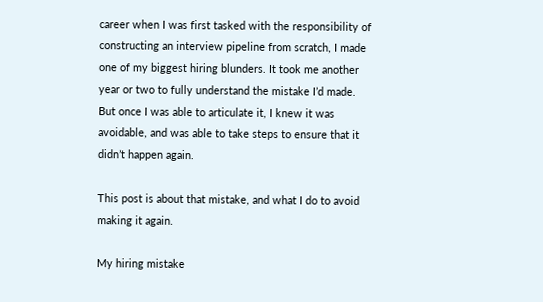career when I was first tasked with the responsibility of constructing an interview pipeline from scratch, I made one of my biggest hiring blunders. It took me another year or two to fully understand the mistake I’d made. But once I was able to articulate it, I knew it was avoidable, and was able to take steps to ensure that it didn’t happen again.

This post is about that mistake, and what I do to avoid making it again.

My hiring mistake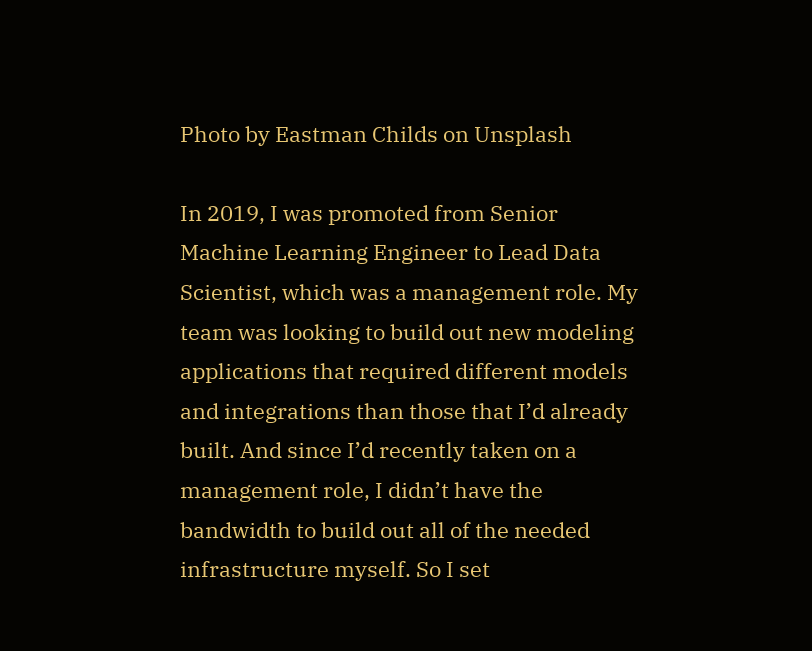Photo by Eastman Childs on Unsplash

In 2019, I was promoted from Senior Machine Learning Engineer to Lead Data Scientist, which was a management role. My team was looking to build out new modeling applications that required different models and integrations than those that I’d already built. And since I’d recently taken on a management role, I didn’t have the bandwidth to build out all of the needed infrastructure myself. So I set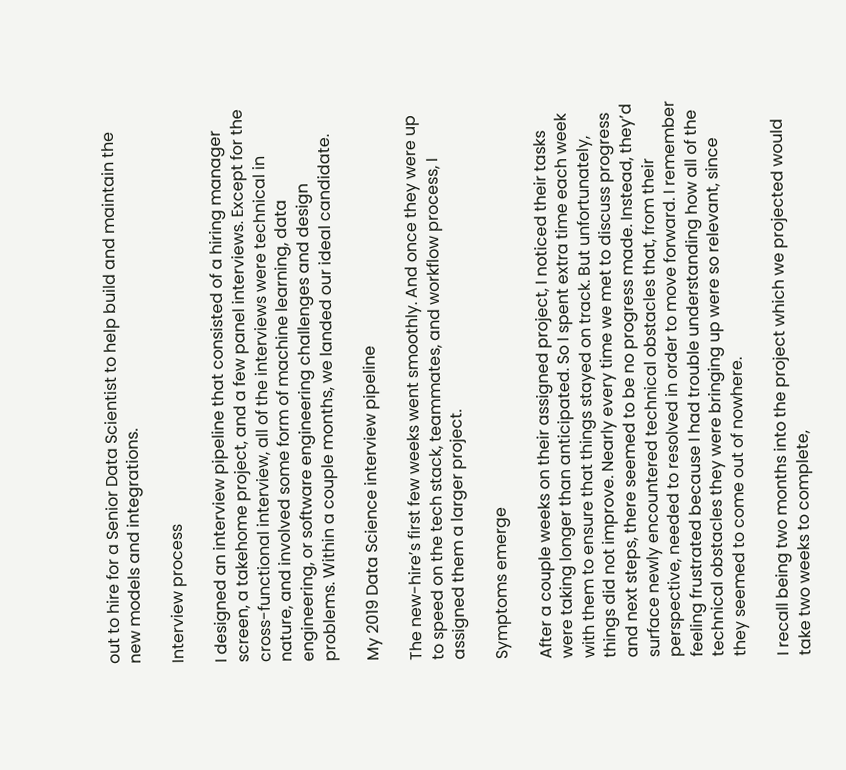out to hire for a Senior Data Scientist to help build and maintain the new models and integrations.

Interview process

I designed an interview pipeline that consisted of a hiring manager screen, a takehome project, and a few panel interviews. Except for the cross-functional interview, all of the interviews were technical in nature, and involved some form of machine learning, data engineering, or software engineering challenges and design problems. Within a couple months, we landed our ideal candidate.

My 2019 Data Science interview pipeline

The new-hire’s first few weeks went smoothly. And once they were up to speed on the tech stack, teammates, and workflow process, I assigned them a larger project.

Symptoms emerge

After a couple weeks on their assigned project, I noticed their tasks were taking longer than anticipated. So I spent extra time each week with them to ensure that things stayed on track. But unfortunately, things did not improve. Nearly every time we met to discuss progress and next steps, there seemed to be no progress made. Instead, they’d surface newly encountered technical obstacles that, from their perspective, needed to resolved in order to move forward. I remember feeling frustrated because I had trouble understanding how all of the technical obstacles they were bringing up were so relevant, since they seemed to come out of nowhere.

I recall being two months into the project which we projected would take two weeks to complete,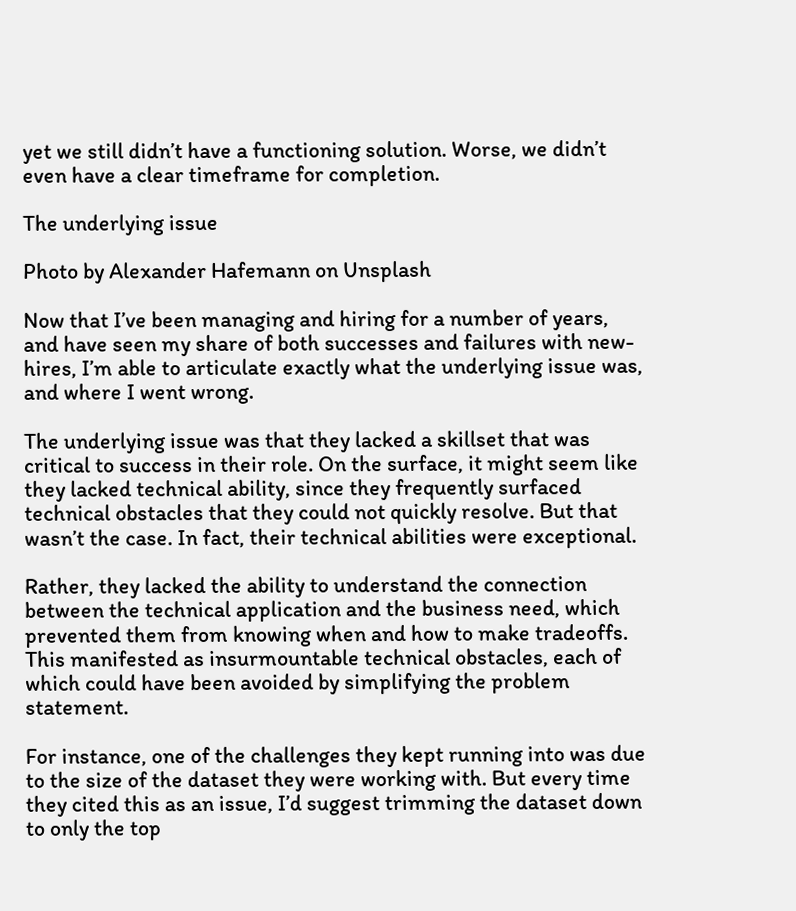yet we still didn’t have a functioning solution. Worse, we didn’t even have a clear timeframe for completion.

The underlying issue

Photo by Alexander Hafemann on Unsplash

Now that I’ve been managing and hiring for a number of years, and have seen my share of both successes and failures with new-hires, I’m able to articulate exactly what the underlying issue was, and where I went wrong.

The underlying issue was that they lacked a skillset that was critical to success in their role. On the surface, it might seem like they lacked technical ability, since they frequently surfaced technical obstacles that they could not quickly resolve. But that wasn’t the case. In fact, their technical abilities were exceptional.

Rather, they lacked the ability to understand the connection between the technical application and the business need, which prevented them from knowing when and how to make tradeoffs. This manifested as insurmountable technical obstacles, each of which could have been avoided by simplifying the problem statement.

For instance, one of the challenges they kept running into was due to the size of the dataset they were working with. But every time they cited this as an issue, I’d suggest trimming the dataset down to only the top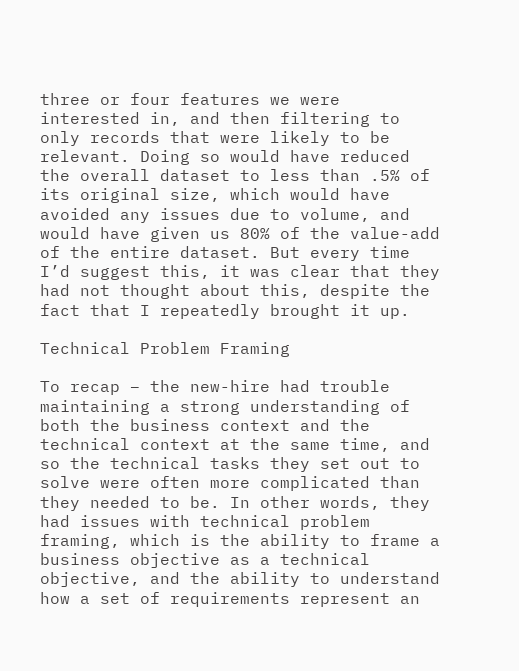three or four features we were interested in, and then filtering to only records that were likely to be relevant. Doing so would have reduced the overall dataset to less than .5% of its original size, which would have avoided any issues due to volume, and would have given us 80% of the value-add of the entire dataset. But every time I’d suggest this, it was clear that they had not thought about this, despite the fact that I repeatedly brought it up.

Technical Problem Framing

To recap – the new-hire had trouble maintaining a strong understanding of both the business context and the technical context at the same time, and so the technical tasks they set out to solve were often more complicated than they needed to be. In other words, they had issues with technical problem framing, which is the ability to frame a business objective as a technical objective, and the ability to understand how a set of requirements represent an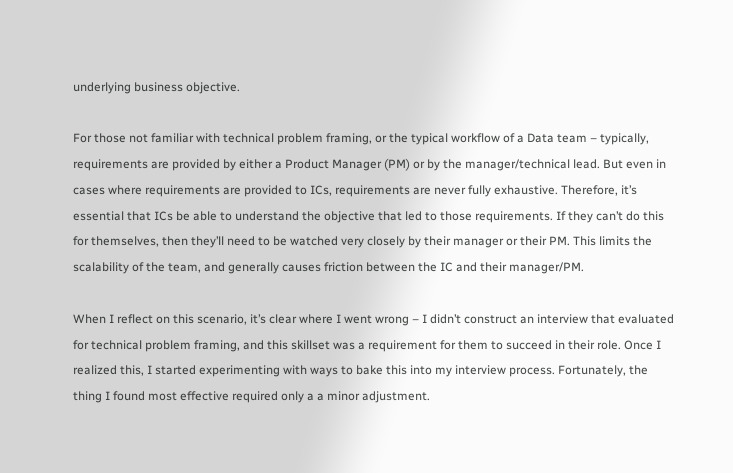underlying business objective.

For those not familiar with technical problem framing, or the typical workflow of a Data team – typically, requirements are provided by either a Product Manager (PM) or by the manager/technical lead. But even in cases where requirements are provided to ICs, requirements are never fully exhaustive. Therefore, it’s essential that ICs be able to understand the objective that led to those requirements. If they can’t do this for themselves, then they’ll need to be watched very closely by their manager or their PM. This limits the scalability of the team, and generally causes friction between the IC and their manager/PM.

When I reflect on this scenario, it’s clear where I went wrong – I didn’t construct an interview that evaluated for technical problem framing, and this skillset was a requirement for them to succeed in their role. Once I realized this, I started experimenting with ways to bake this into my interview process. Fortunately, the thing I found most effective required only a a minor adjustment.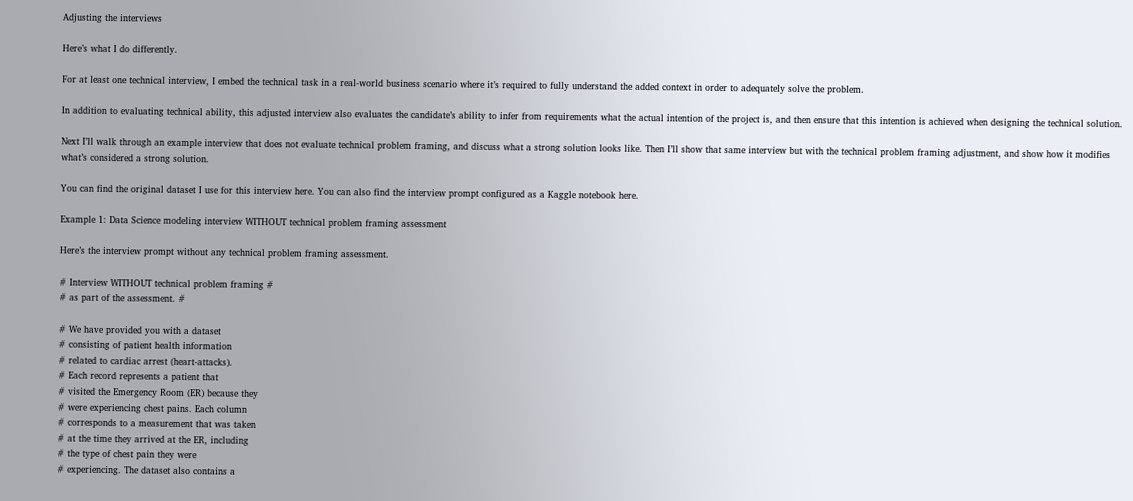Adjusting the interviews

Here’s what I do differently.

For at least one technical interview, I embed the technical task in a real-world business scenario where it’s required to fully understand the added context in order to adequately solve the problem.

In addition to evaluating technical ability, this adjusted interview also evaluates the candidate’s ability to infer from requirements what the actual intention of the project is, and then ensure that this intention is achieved when designing the technical solution.

Next I’ll walk through an example interview that does not evaluate technical problem framing, and discuss what a strong solution looks like. Then I’ll show that same interview but with the technical problem framing adjustment, and show how it modifies what’s considered a strong solution.

You can find the original dataset I use for this interview here. You can also find the interview prompt configured as a Kaggle notebook here.

Example 1: Data Science modeling interview WITHOUT technical problem framing assessment

Here’s the interview prompt without any technical problem framing assessment.

# Interview WITHOUT technical problem framing #
# as part of the assessment. #

# We have provided you with a dataset
# consisting of patient health information
# related to cardiac arrest (heart-attacks).
# Each record represents a patient that
# visited the Emergency Room (ER) because they
# were experiencing chest pains. Each column
# corresponds to a measurement that was taken
# at the time they arrived at the ER, including
# the type of chest pain they were
# experiencing. The dataset also contains a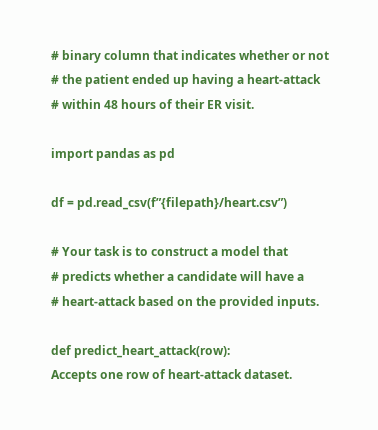# binary column that indicates whether or not
# the patient ended up having a heart-attack
# within 48 hours of their ER visit.

import pandas as pd

df = pd.read_csv(f”{filepath}/heart.csv”)

# Your task is to construct a model that
# predicts whether a candidate will have a
# heart-attack based on the provided inputs.

def predict_heart_attack(row):
Accepts one row of heart-attack dataset.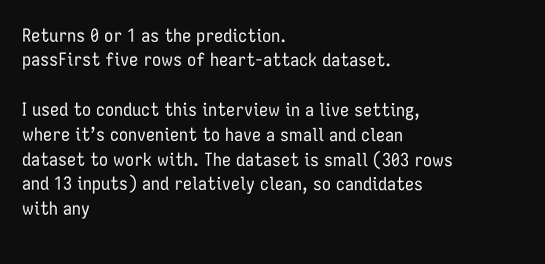Returns 0 or 1 as the prediction.
passFirst five rows of heart-attack dataset.

I used to conduct this interview in a live setting, where it’s convenient to have a small and clean dataset to work with. The dataset is small (303 rows and 13 inputs) and relatively clean, so candidates with any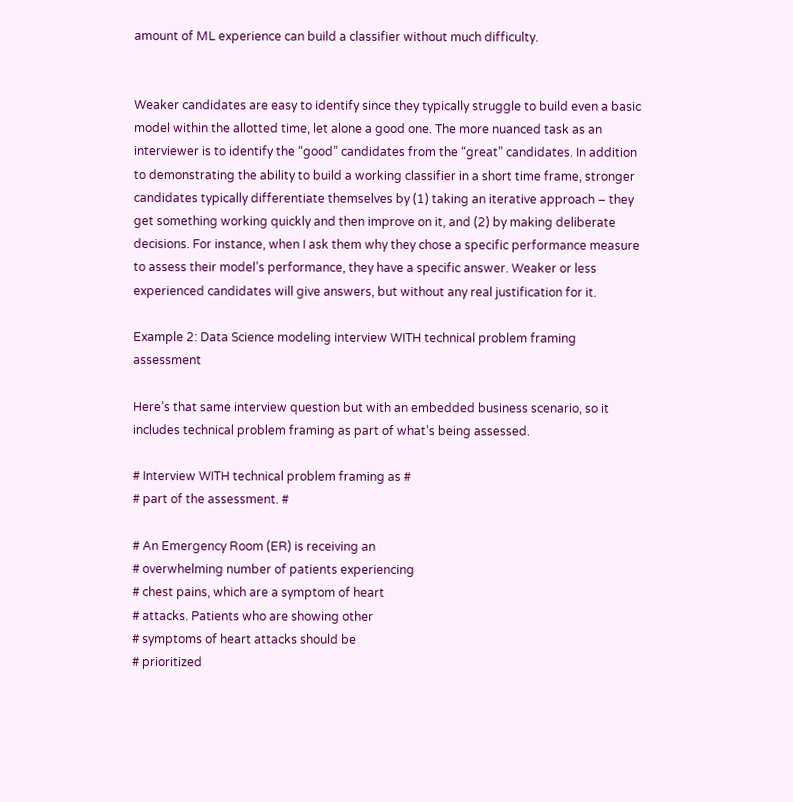amount of ML experience can build a classifier without much difficulty.


Weaker candidates are easy to identify since they typically struggle to build even a basic model within the allotted time, let alone a good one. The more nuanced task as an interviewer is to identify the “good” candidates from the “great” candidates. In addition to demonstrating the ability to build a working classifier in a short time frame, stronger candidates typically differentiate themselves by (1) taking an iterative approach – they get something working quickly and then improve on it, and (2) by making deliberate decisions. For instance, when I ask them why they chose a specific performance measure to assess their model’s performance, they have a specific answer. Weaker or less experienced candidates will give answers, but without any real justification for it.

Example 2: Data Science modeling interview WITH technical problem framing assessment

Here’s that same interview question but with an embedded business scenario, so it includes technical problem framing as part of what’s being assessed.

# Interview WITH technical problem framing as #
# part of the assessment. #

# An Emergency Room (ER) is receiving an
# overwhelming number of patients experiencing
# chest pains, which are a symptom of heart
# attacks. Patients who are showing other
# symptoms of heart attacks should be
# prioritized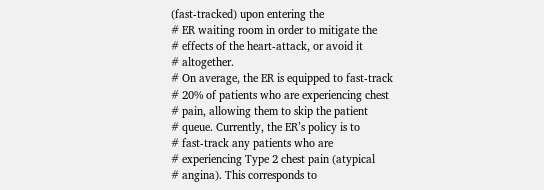(fast-tracked) upon entering the
# ER waiting room in order to mitigate the
# effects of the heart-attack, or avoid it
# altogether.
# On average, the ER is equipped to fast-track
# 20% of patients who are experiencing chest
# pain, allowing them to skip the patient
# queue. Currently, the ER’s policy is to
# fast-track any patients who are
# experiencing Type 2 chest pain (atypical
# angina). This corresponds to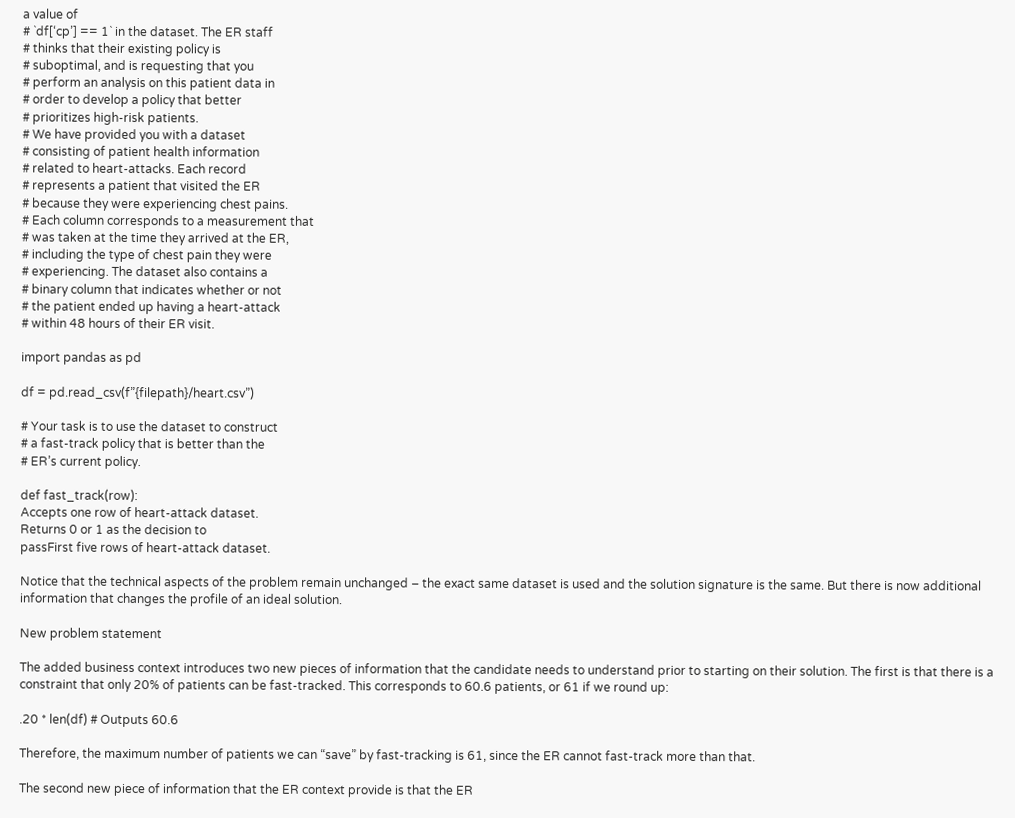a value of
# `df[‘cp’] == 1` in the dataset. The ER staff
# thinks that their existing policy is
# suboptimal, and is requesting that you
# perform an analysis on this patient data in
# order to develop a policy that better
# prioritizes high-risk patients.
# We have provided you with a dataset
# consisting of patient health information
# related to heart-attacks. Each record
# represents a patient that visited the ER
# because they were experiencing chest pains.
# Each column corresponds to a measurement that
# was taken at the time they arrived at the ER,
# including the type of chest pain they were
# experiencing. The dataset also contains a
# binary column that indicates whether or not
# the patient ended up having a heart-attack
# within 48 hours of their ER visit.

import pandas as pd

df = pd.read_csv(f”{filepath}/heart.csv”)

# Your task is to use the dataset to construct
# a fast-track policy that is better than the
# ER’s current policy.

def fast_track(row):
Accepts one row of heart-attack dataset.
Returns 0 or 1 as the decision to
passFirst five rows of heart-attack dataset.

Notice that the technical aspects of the problem remain unchanged – the exact same dataset is used and the solution signature is the same. But there is now additional information that changes the profile of an ideal solution.

New problem statement

The added business context introduces two new pieces of information that the candidate needs to understand prior to starting on their solution. The first is that there is a constraint that only 20% of patients can be fast-tracked. This corresponds to 60.6 patients, or 61 if we round up:

.20 * len(df) # Outputs 60.6

Therefore, the maximum number of patients we can “save” by fast-tracking is 61, since the ER cannot fast-track more than that.

The second new piece of information that the ER context provide is that the ER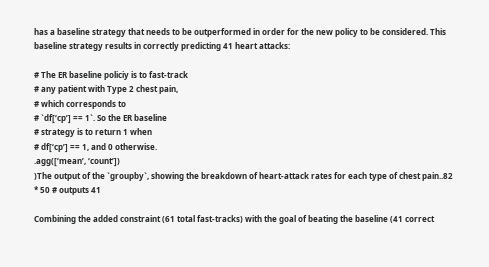has a baseline strategy that needs to be outperformed in order for the new policy to be considered. This baseline strategy results in correctly predicting 41 heart attacks:

# The ER baseline policiy is to fast-track
# any patient with Type 2 chest pain,
# which corresponds to
# `df[‘cp’] == 1`. So the ER baseline
# strategy is to return 1 when
# df[‘cp’] == 1, and 0 otherwise.
.agg([‘mean’, ‘count’])
)The output of the `groupby`, showing the breakdown of heart-attack rates for each type of chest pain..82 * 50 # outputs 41

Combining the added constraint (61 total fast-tracks) with the goal of beating the baseline (41 correct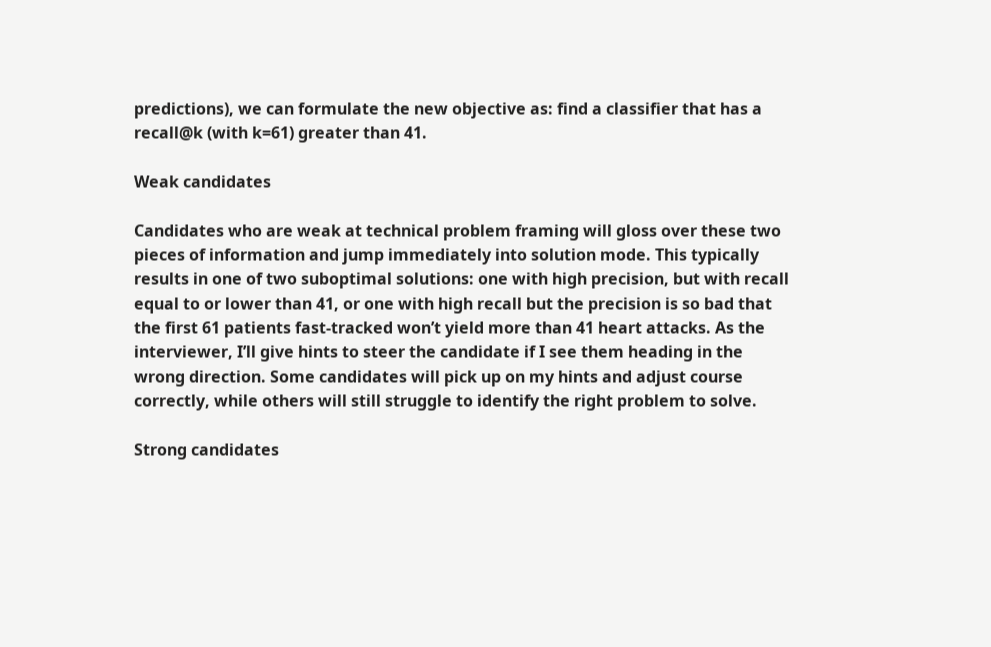predictions), we can formulate the new objective as: find a classifier that has a recall@k (with k=61) greater than 41.

Weak candidates

Candidates who are weak at technical problem framing will gloss over these two pieces of information and jump immediately into solution mode. This typically results in one of two suboptimal solutions: one with high precision, but with recall equal to or lower than 41, or one with high recall but the precision is so bad that the first 61 patients fast-tracked won’t yield more than 41 heart attacks. As the interviewer, I’ll give hints to steer the candidate if I see them heading in the wrong direction. Some candidates will pick up on my hints and adjust course correctly, while others will still struggle to identify the right problem to solve.

Strong candidates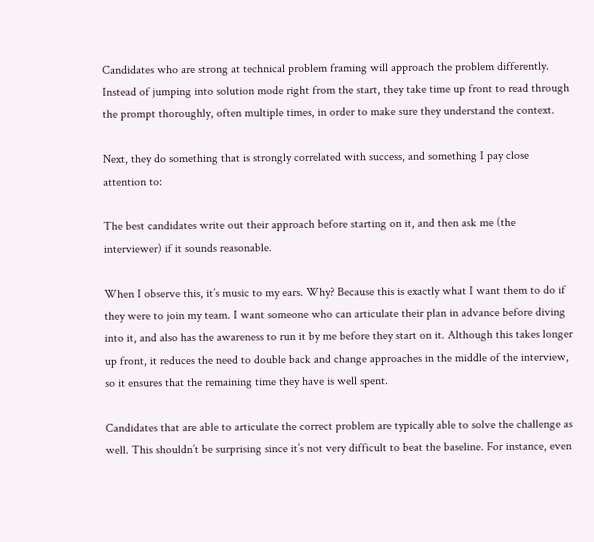Candidates who are strong at technical problem framing will approach the problem differently. Instead of jumping into solution mode right from the start, they take time up front to read through the prompt thoroughly, often multiple times, in order to make sure they understand the context.

Next, they do something that is strongly correlated with success, and something I pay close attention to:

The best candidates write out their approach before starting on it, and then ask me (the interviewer) if it sounds reasonable.

When I observe this, it’s music to my ears. Why? Because this is exactly what I want them to do if they were to join my team. I want someone who can articulate their plan in advance before diving into it, and also has the awareness to run it by me before they start on it. Although this takes longer up front, it reduces the need to double back and change approaches in the middle of the interview, so it ensures that the remaining time they have is well spent.

Candidates that are able to articulate the correct problem are typically able to solve the challenge as well. This shouldn’t be surprising since it’s not very difficult to beat the baseline. For instance, even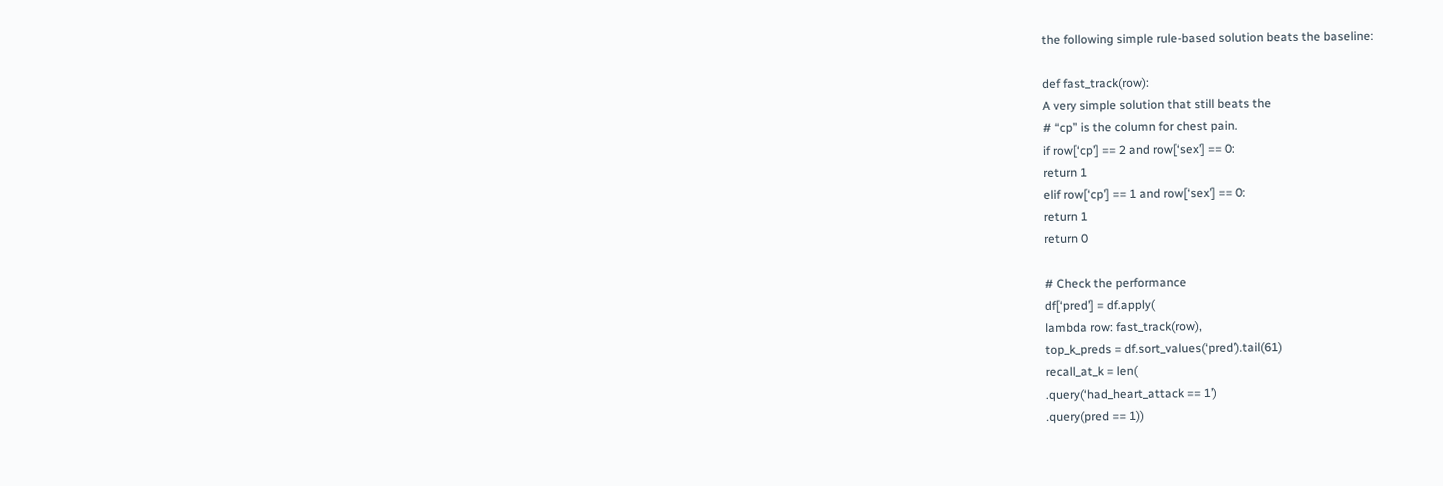the following simple rule-based solution beats the baseline:

def fast_track(row):
A very simple solution that still beats the
# “cp” is the column for chest pain.
if row[‘cp’] == 2 and row[‘sex’] == 0:
return 1
elif row[‘cp’] == 1 and row[‘sex’] == 0:
return 1
return 0

# Check the performance
df[‘pred’] = df.apply(
lambda row: fast_track(row),
top_k_preds = df.sort_values(‘pred’).tail(61)
recall_at_k = len(
.query(‘had_heart_attack == 1’)
.query(pred == 1))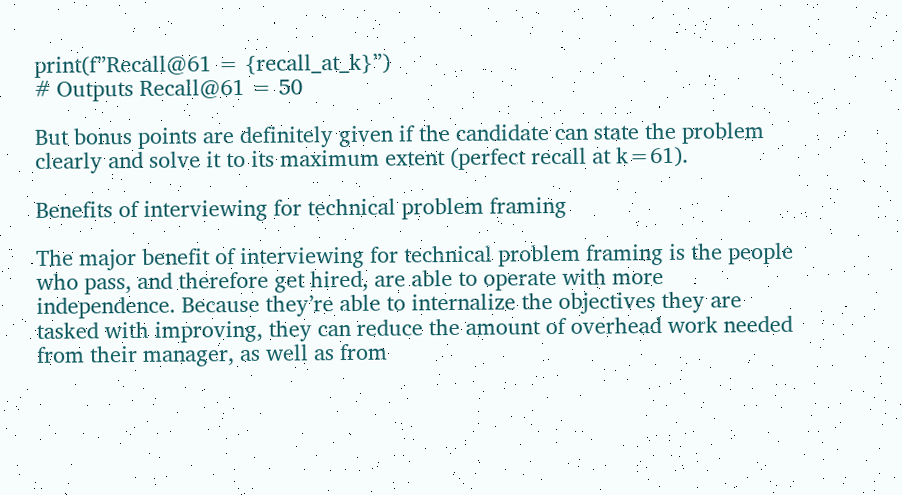print(f”Recall@61 = {recall_at_k}”)
# Outputs Recall@61 = 50

But bonus points are definitely given if the candidate can state the problem clearly and solve it to its maximum extent (perfect recall at k=61).

Benefits of interviewing for technical problem framing

The major benefit of interviewing for technical problem framing is the people who pass, and therefore get hired, are able to operate with more independence. Because they’re able to internalize the objectives they are tasked with improving, they can reduce the amount of overhead work needed from their manager, as well as from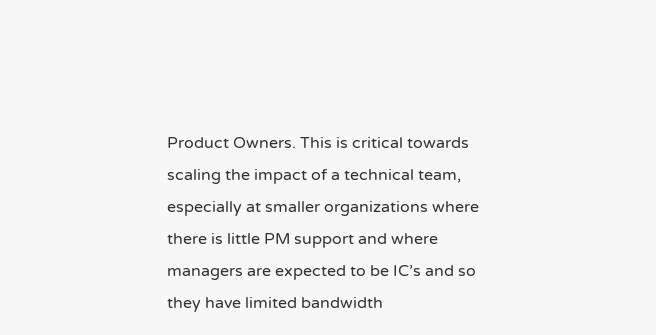Product Owners. This is critical towards scaling the impact of a technical team, especially at smaller organizations where there is little PM support and where managers are expected to be IC’s and so they have limited bandwidth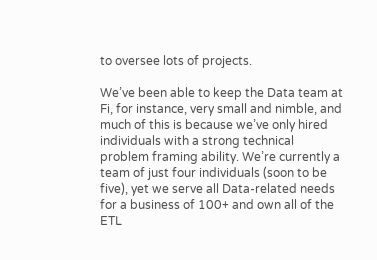to oversee lots of projects.

We’ve been able to keep the Data team at Fi, for instance, very small and nimble, and much of this is because we’ve only hired individuals with a strong technical problem framing ability. We’re currently a team of just four individuals (soon to be five), yet we serve all Data-related needs for a business of 100+ and own all of the ETL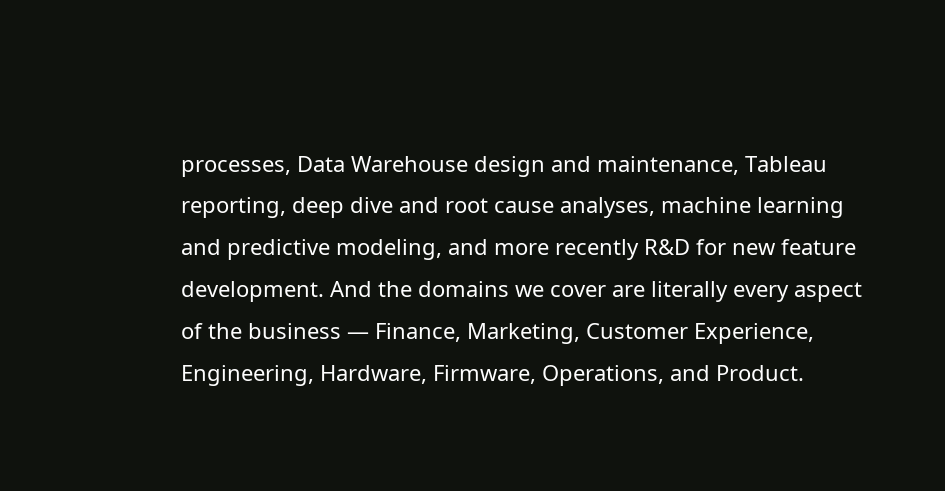processes, Data Warehouse design and maintenance, Tableau reporting, deep dive and root cause analyses, machine learning and predictive modeling, and more recently R&D for new feature development. And the domains we cover are literally every aspect of the business — Finance, Marketing, Customer Experience, Engineering, Hardware, Firmware, Operations, and Product.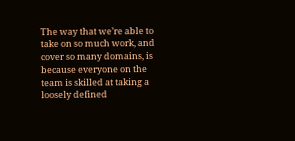The way that we’re able to take on so much work, and cover so many domains, is because everyone on the team is skilled at taking a loosely defined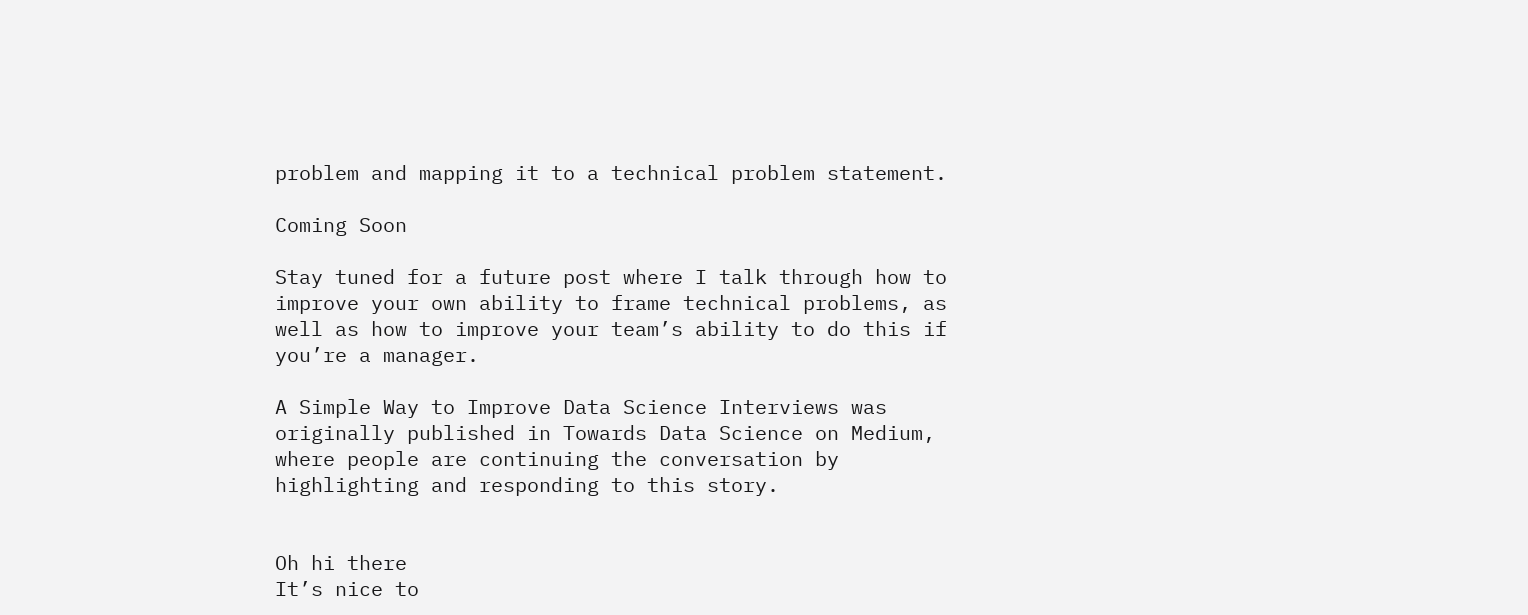problem and mapping it to a technical problem statement.

Coming Soon

Stay tuned for a future post where I talk through how to improve your own ability to frame technical problems, as well as how to improve your team’s ability to do this if you’re a manager.

A Simple Way to Improve Data Science Interviews was originally published in Towards Data Science on Medium, where people are continuing the conversation by highlighting and responding to this story.


Oh hi there
It’s nice to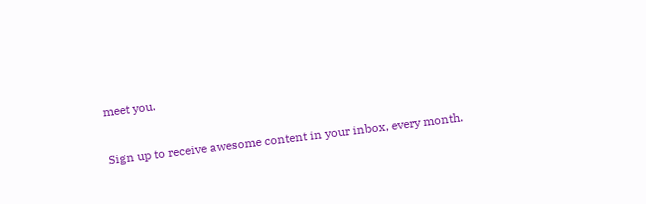meet you.

Sign up to receive awesome content in your inbox, every month.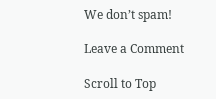We don’t spam!

Leave a Comment

Scroll to Top